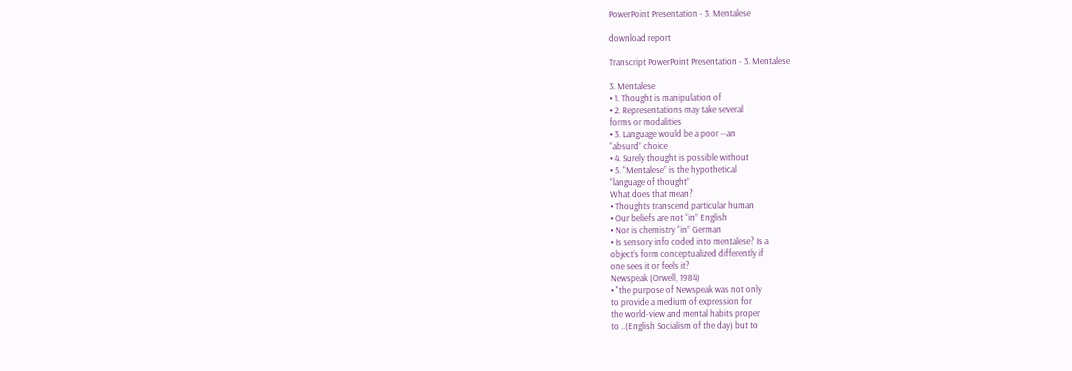PowerPoint Presentation - 3. Mentalese

download report

Transcript PowerPoint Presentation - 3. Mentalese

3. Mentalese
• 1. Thought is manipulation of
• 2. Representations may take several
forms or modalities
• 3. Language would be a poor --an
“absurd” choice
• 4. Surely thought is possible without
• 5. “Mentalese” is the hypothetical
“language of thought”
What does that mean?
• Thoughts transcend particular human
• Our beliefs are not “in” English
• Nor is chemistry “in” German
• Is sensory info coded into mentalese? Is a
object’s form conceptualized differently if
one sees it or feels it?
Newspeak (Orwell, 1984)
• "the purpose of Newspeak was not only
to provide a medium of expression for
the world-view and mental habits proper
to ..(English Socialism of the day) but to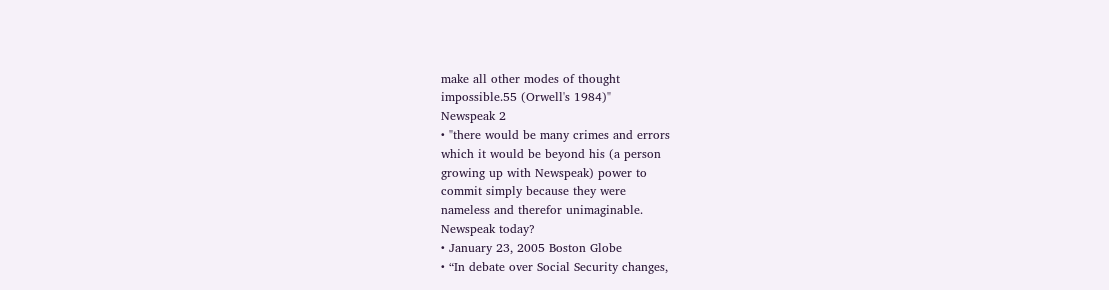make all other modes of thought
impossible.55 (Orwell's 1984)"
Newspeak 2
• "there would be many crimes and errors
which it would be beyond his (a person
growing up with Newspeak) power to
commit simply because they were
nameless and therefor unimaginable.
Newspeak today?
• January 23, 2005 Boston Globe
• “In debate over Social Security changes,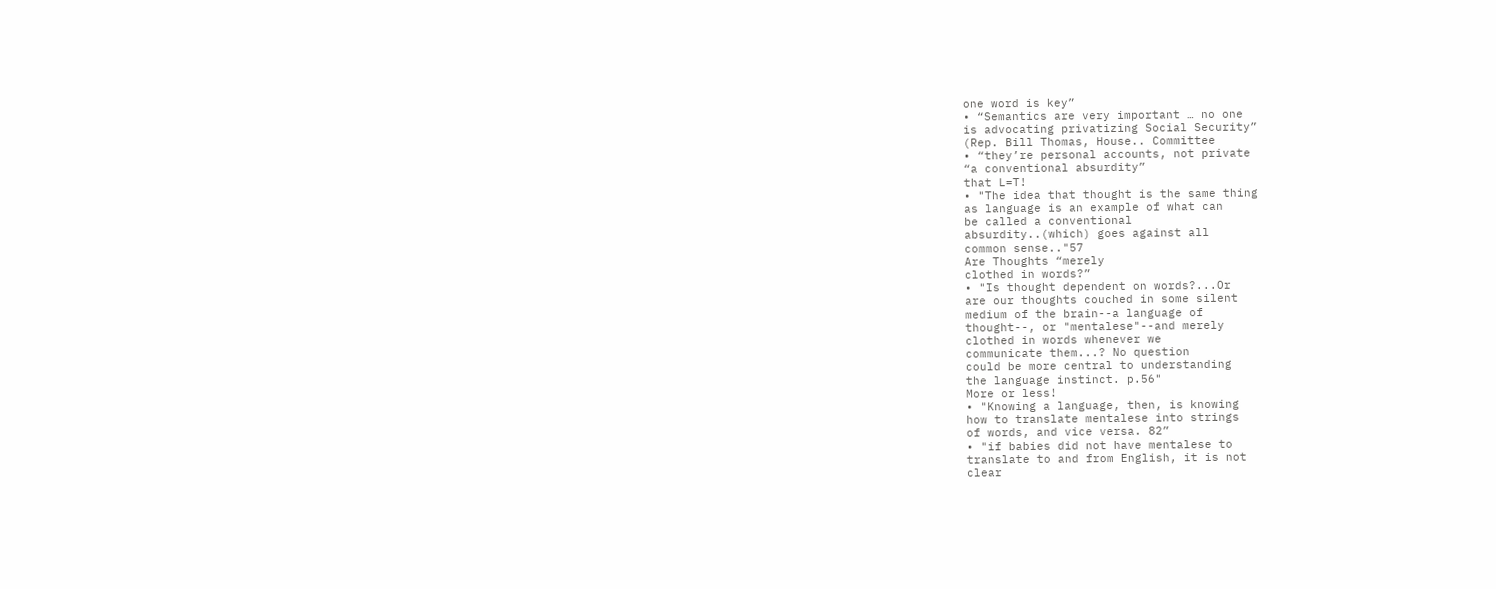one word is key”
• “Semantics are very important … no one
is advocating privatizing Social Security”
(Rep. Bill Thomas, House.. Committee
• “they’re personal accounts, not private
“a conventional absurdity”
that L=T!
• "The idea that thought is the same thing
as language is an example of what can
be called a conventional
absurdity..(which) goes against all
common sense.."57
Are Thoughts “merely
clothed in words?”
• "Is thought dependent on words?...Or
are our thoughts couched in some silent
medium of the brain--a language of
thought--, or "mentalese"--and merely
clothed in words whenever we
communicate them...? No question
could be more central to understanding
the language instinct. p.56"
More or less!
• "Knowing a language, then, is knowing
how to translate mentalese into strings
of words, and vice versa. 82”
• "if babies did not have mentalese to
translate to and from English, it is not
clear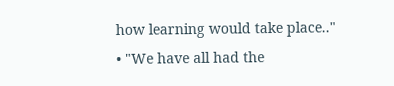how learning would take place.."
• "We have all had the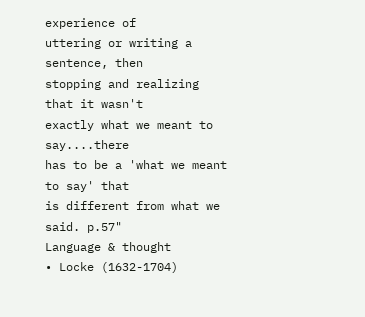experience of
uttering or writing a sentence, then
stopping and realizing that it wasn't
exactly what we meant to say....there
has to be a 'what we meant to say' that
is different from what we said. p.57"
Language & thought
• Locke (1632-1704)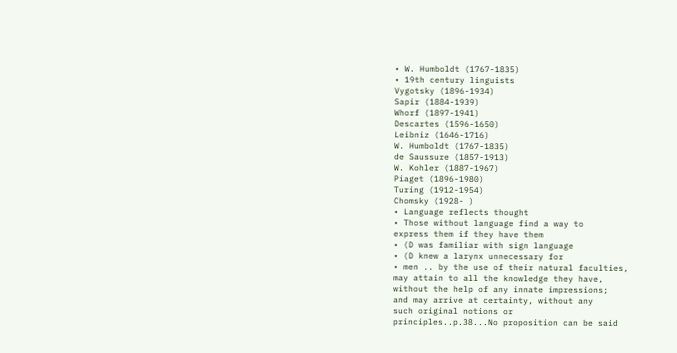• W. Humboldt (1767-1835)
• 19th century linguists
Vygotsky (1896-1934)
Sapir (1884-1939)
Whorf (1897-1941)
Descartes (1596-1650)
Leibniz (1646-1716)
W. Humboldt (1767-1835)
de Saussure (1857-1913)
W. Kohler (1887-1967)
Piaget (1896-1980)
Turing (1912-1954)
Chomsky (1928- )
• Language reflects thought
• Those without language find a way to
express them if they have them
• (D was familiar with sign language
• (D knew a larynx unnecessary for
• men .. by the use of their natural faculties,
may attain to all the knowledge they have,
without the help of any innate impressions;
and may arrive at certainty, without any
such original notions or
principles..p.38...No proposition can be said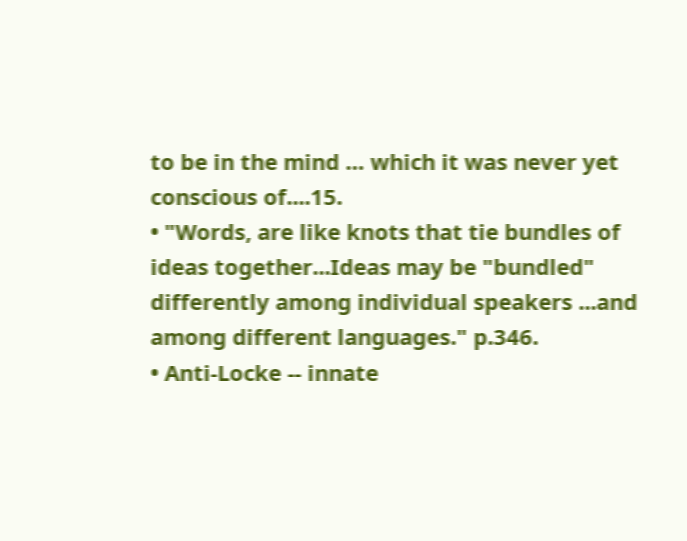to be in the mind … which it was never yet
conscious of....15.
• "Words, are like knots that tie bundles of
ideas together...Ideas may be "bundled"
differently among individual speakers ...and
among different languages." p.346.
• Anti-Locke -- innate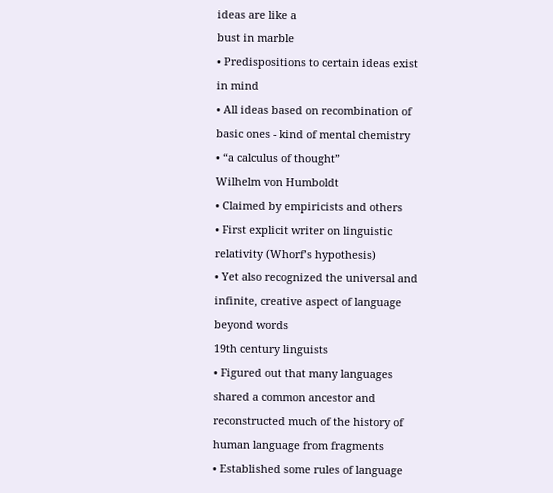ideas are like a
bust in marble
• Predispositions to certain ideas exist
in mind
• All ideas based on recombination of
basic ones - kind of mental chemistry
• “a calculus of thought”
Wilhelm von Humboldt
• Claimed by empiricists and others
• First explicit writer on linguistic
relativity (Whorf’s hypothesis)
• Yet also recognized the universal and
infinite, creative aspect of language
beyond words
19th century linguists
• Figured out that many languages
shared a common ancestor and
reconstructed much of the history of
human language from fragments
• Established some rules of language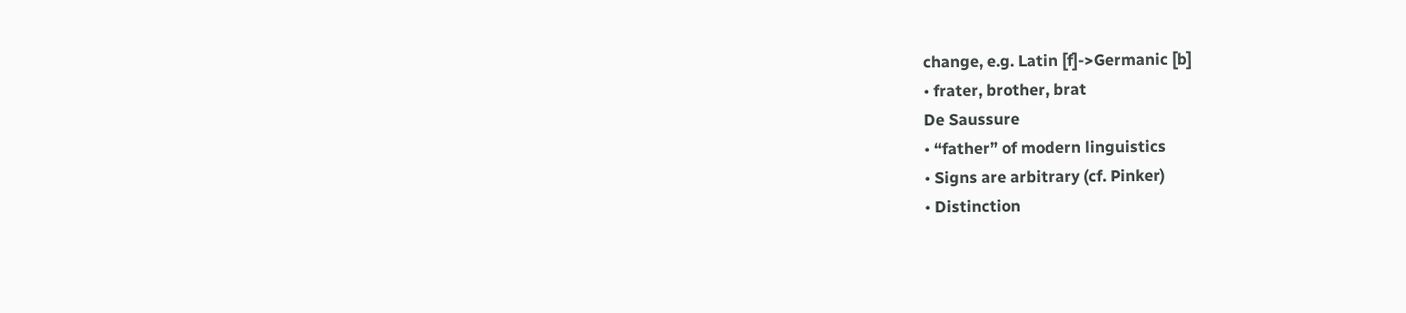change, e.g. Latin [f]->Germanic [b]
• frater, brother, brat
De Saussure
• “father” of modern linguistics
• Signs are arbitrary (cf. Pinker)
• Distinction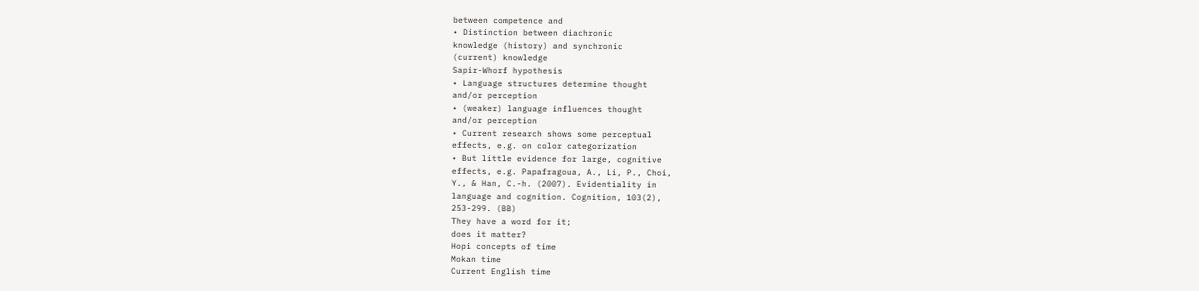between competence and
• Distinction between diachronic
knowledge (history) and synchronic
(current) knowledge
Sapir-Whorf hypothesis
• Language structures determine thought
and/or perception
• (weaker) language influences thought
and/or perception
• Current research shows some perceptual
effects, e.g. on color categorization
• But little evidence for large, cognitive
effects, e.g. Papafragoua, A., Li, P., Choi,
Y., & Han, C.-h. (2007). Evidentiality in
language and cognition. Cognition, 103(2),
253-299. (BB)
They have a word for it;
does it matter?
Hopi concepts of time
Mokan time
Current English time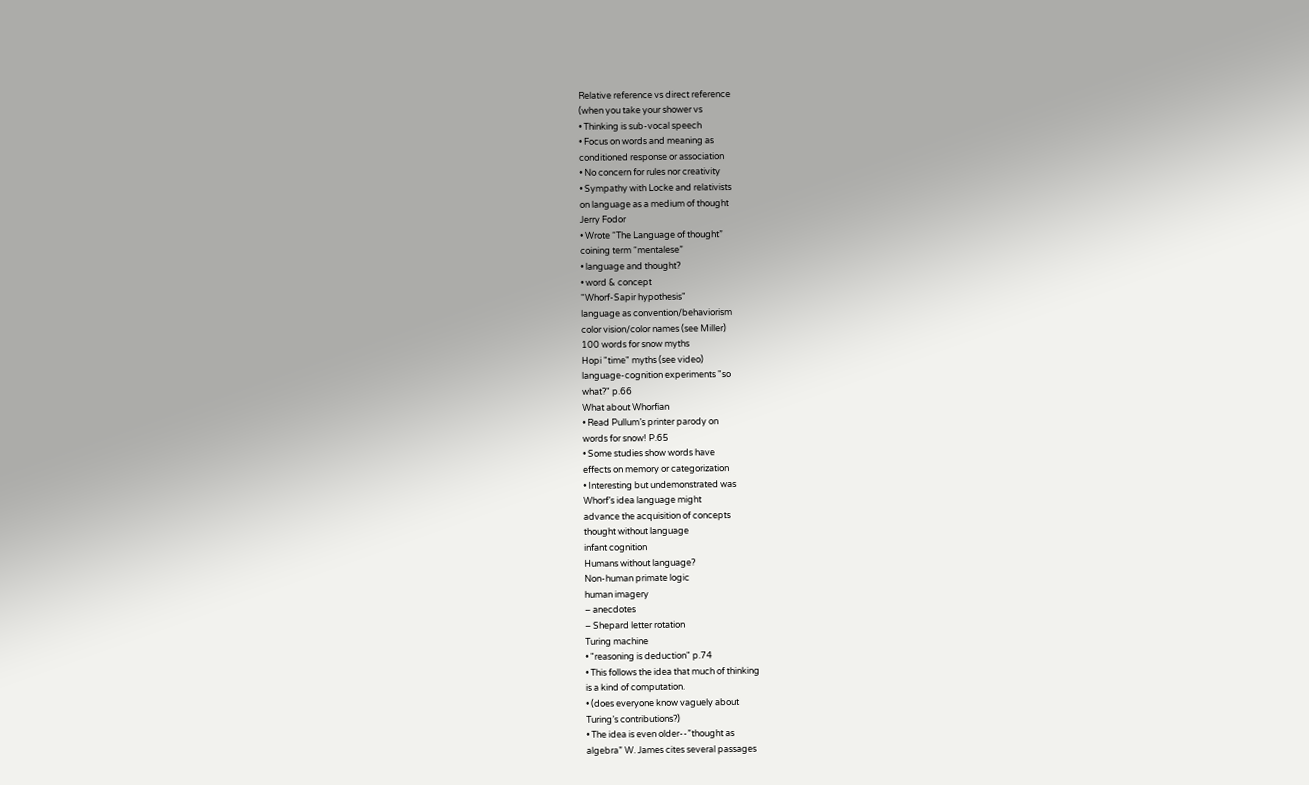Relative reference vs direct reference
(when you take your shower vs
• Thinking is sub-vocal speech
• Focus on words and meaning as
conditioned response or association
• No concern for rules nor creativity
• Sympathy with Locke and relativists
on language as a medium of thought
Jerry Fodor
• Wrote “The Language of thought”
coining term “mentalese”
• language and thought?
• word & concept
"Whorf-Sapir hypothesis"
language as convention/behaviorism
color vision/color names (see Miller)
100 words for snow myths
Hopi "time" myths (see video)
language-cognition experiments "so
what?" p.66
What about Whorfian
• Read Pullum’s printer parody on
words for snow! P.65
• Some studies show words have
effects on memory or categorization
• Interesting but undemonstrated was
Whorf’s idea language might
advance the acquisition of concepts
thought without language
infant cognition
Humans without language?
Non-human primate logic
human imagery
– anecdotes
– Shepard letter rotation
Turing machine
• "reasoning is deduction" p.74
• This follows the idea that much of thinking
is a kind of computation.
• (does everyone know vaguely about
Turing’s contributions?)
• The idea is even older--”thought as
algebra” W. James cites several passages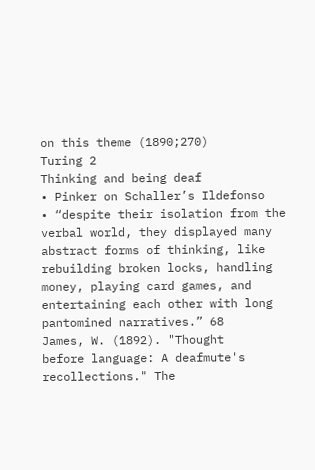on this theme (1890;270)
Turing 2
Thinking and being deaf
• Pinker on Schaller’s Ildefonso
• “despite their isolation from the
verbal world, they displayed many
abstract forms of thinking, like
rebuilding broken locks, handling
money, playing card games, and
entertaining each other with long
pantomined narratives.” 68
James, W. (1892). "Thought
before language: A deafmute's recollections." The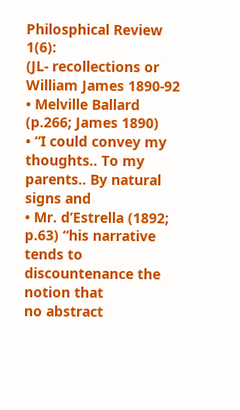Philosphical Review 1(6):
(JL- recollections or
William James 1890-92
• Melville Ballard (p.266; James 1890)
• “I could convey my thoughts.. To my
parents.. By natural signs and
• Mr. d’Estrella (1892; p.63) “his narrative
tends to discountenance the notion that
no abstract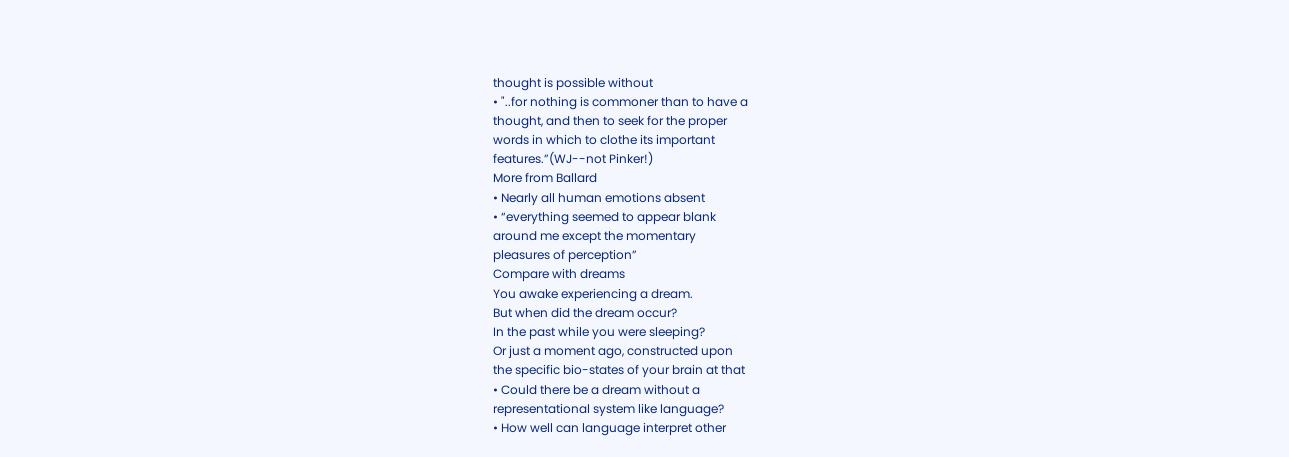thought is possible without
• "..for nothing is commoner than to have a
thought, and then to seek for the proper
words in which to clothe its important
features.”(WJ--not Pinker!)
More from Ballard
• Nearly all human emotions absent
• “everything seemed to appear blank
around me except the momentary
pleasures of perception”
Compare with dreams
You awake experiencing a dream.
But when did the dream occur?
In the past while you were sleeping?
Or just a moment ago, constructed upon
the specific bio-states of your brain at that
• Could there be a dream without a
representational system like language?
• How well can language interpret other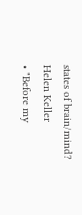states of brain/mind?
Helen Keller
• "Before my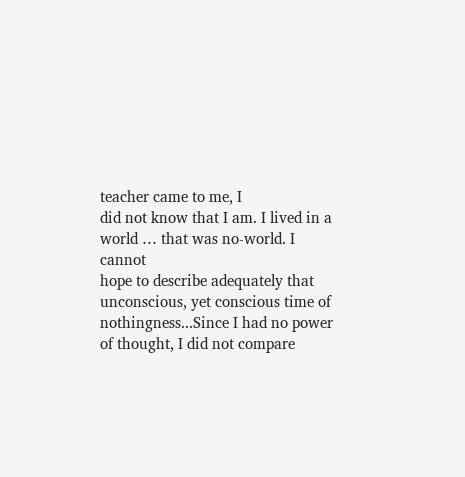teacher came to me, I
did not know that I am. I lived in a
world … that was no-world. I cannot
hope to describe adequately that
unconscious, yet conscious time of
nothingness...Since I had no power
of thought, I did not compare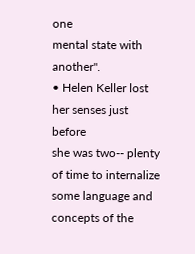one
mental state with another".
• Helen Keller lost her senses just before
she was two-- plenty of time to internalize
some language and concepts of the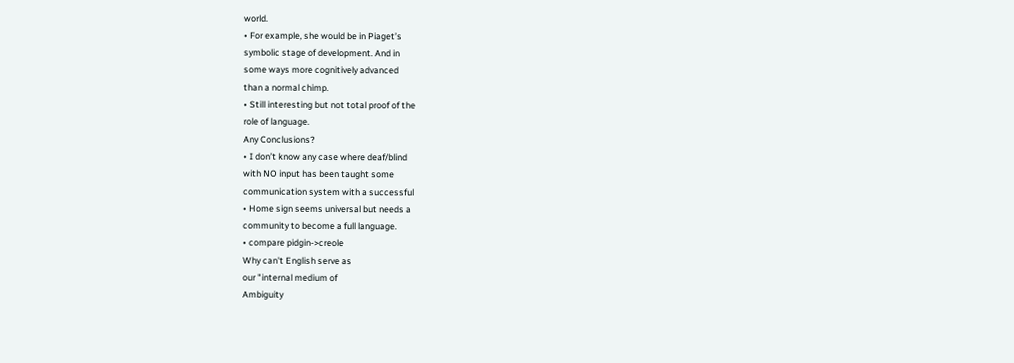world.
• For example, she would be in Piaget’s
symbolic stage of development. And in
some ways more cognitively advanced
than a normal chimp.
• Still interesting but not total proof of the
role of language.
Any Conclusions?
• I don’t know any case where deaf/blind
with NO input has been taught some
communication system with a successful
• Home sign seems universal but needs a
community to become a full language.
• compare pidgin->creole
Why can't English serve as
our "internal medium of
Ambiguity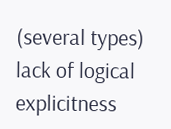(several types)
lack of logical explicitness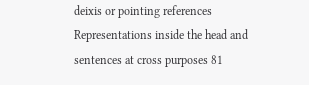deixis or pointing references
Representations inside the head and
sentences at cross purposes 81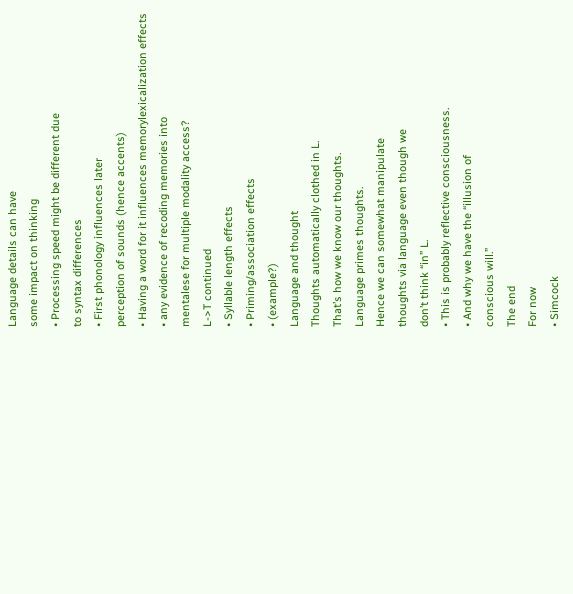Language details can have
some impact on thinking
• Processing speed might be different due
to syntax differences
• First phonology influences later
perception of sounds (hence accents)
• Having a word for it influences memorylexicalization effects
• any evidence of recoding memories into
mentalese for multiple modality access?
L->T continued
• Syllable length effects
• Priming/association effects
• (example?)
Language and thought
Thoughts automatically clothed in L.
That’s how we know our thoughts.
Language primes thoughts.
Hence we can somewhat manipulate
thoughts via language even though we
don’t think “in” L.
• This is probably reflective consciousness.
• And why we have the “illusion of
conscious will.”
The end
For now
• Simcock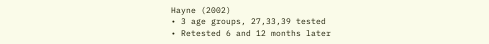Hayne (2002)
• 3 age groups, 27,33,39 tested
• Retested 6 and 12 months later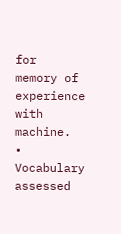for
memory of experience with machine.
• Vocabulary assessed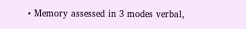• Memory assessed in 3 modes verbal,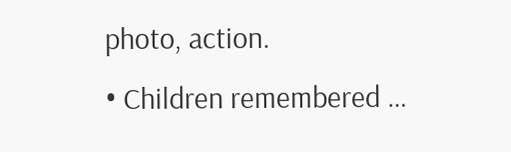photo, action.
• Children remembered …